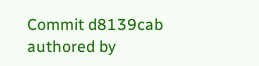Commit d8139cab authored by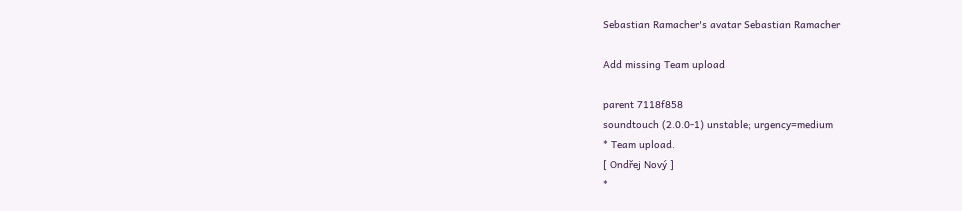Sebastian Ramacher's avatar Sebastian Ramacher

Add missing Team upload

parent 7118f858
soundtouch (2.0.0-1) unstable; urgency=medium
* Team upload.
[ Ondřej Nový ]
*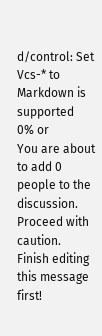d/control: Set Vcs-* to
Markdown is supported
0% or
You are about to add 0 people to the discussion. Proceed with caution.
Finish editing this message first!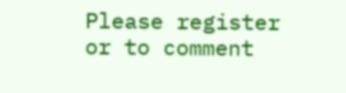Please register or to comment